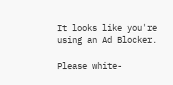It looks like you're using an Ad Blocker.

Please white-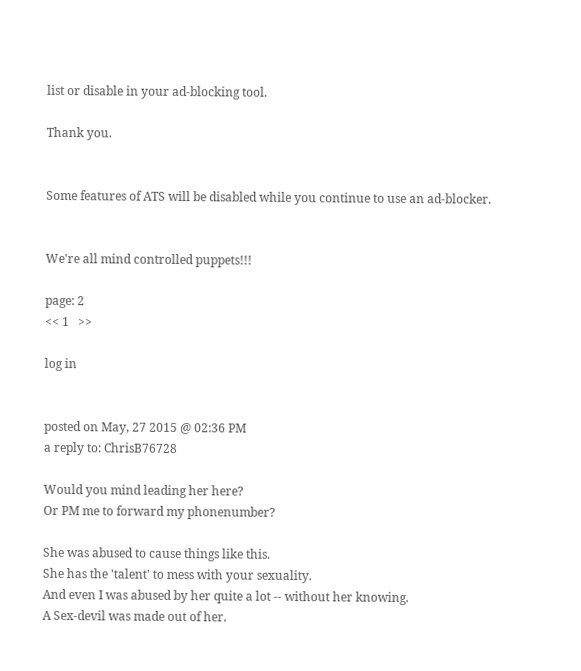list or disable in your ad-blocking tool.

Thank you.


Some features of ATS will be disabled while you continue to use an ad-blocker.


We're all mind controlled puppets!!!

page: 2
<< 1   >>

log in


posted on May, 27 2015 @ 02:36 PM
a reply to: ChrisB76728

Would you mind leading her here?
Or PM me to forward my phonenumber?

She was abused to cause things like this.
She has the 'talent' to mess with your sexuality.
And even I was abused by her quite a lot -- without her knowing.
A Sex-devil was made out of her.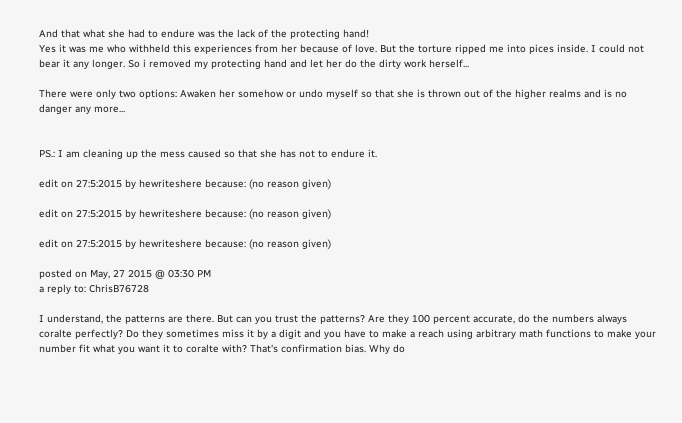And that what she had to endure was the lack of the protecting hand!
Yes it was me who withheld this experiences from her because of love. But the torture ripped me into pices inside. I could not bear it any longer. So i removed my protecting hand and let her do the dirty work herself...

There were only two options: Awaken her somehow or undo myself so that she is thrown out of the higher realms and is no danger any more...


PS.: I am cleaning up the mess caused so that she has not to endure it.

edit on 27:5:2015 by hewriteshere because: (no reason given)

edit on 27:5:2015 by hewriteshere because: (no reason given)

edit on 27:5:2015 by hewriteshere because: (no reason given)

posted on May, 27 2015 @ 03:30 PM
a reply to: ChrisB76728

I understand, the patterns are there. But can you trust the patterns? Are they 100 percent accurate, do the numbers always coralte perfectly? Do they sometimes miss it by a digit and you have to make a reach using arbitrary math functions to make your number fit what you want it to coralte with? That's confirmation bias. Why do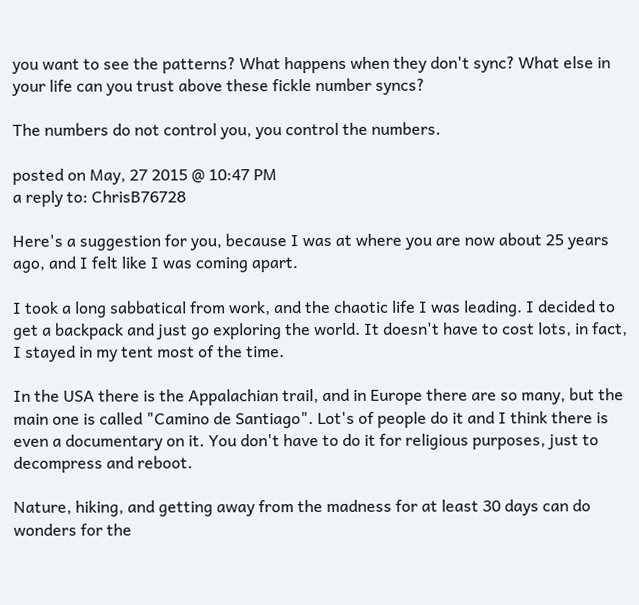you want to see the patterns? What happens when they don't sync? What else in your life can you trust above these fickle number syncs?

The numbers do not control you, you control the numbers.

posted on May, 27 2015 @ 10:47 PM
a reply to: ChrisB76728

Here's a suggestion for you, because I was at where you are now about 25 years ago, and I felt like I was coming apart.

I took a long sabbatical from work, and the chaotic life I was leading. I decided to get a backpack and just go exploring the world. It doesn't have to cost lots, in fact, I stayed in my tent most of the time.

In the USA there is the Appalachian trail, and in Europe there are so many, but the main one is called "Camino de Santiago". Lot's of people do it and I think there is even a documentary on it. You don't have to do it for religious purposes, just to decompress and reboot.

Nature, hiking, and getting away from the madness for at least 30 days can do wonders for the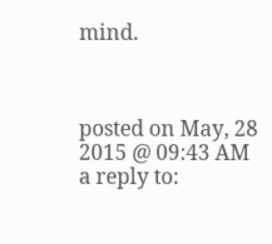mind.



posted on May, 28 2015 @ 09:43 AM
a reply to: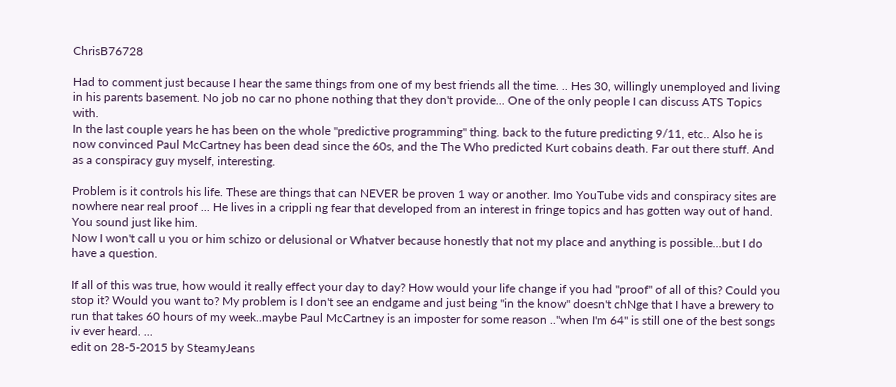ChrisB76728

Had to comment just because I hear the same things from one of my best friends all the time. .. Hes 30, willingly unemployed and living in his parents basement. No job no car no phone nothing that they don't provide... One of the only people I can discuss ATS Topics with.
In the last couple years he has been on the whole "predictive programming" thing. back to the future predicting 9/11, etc.. Also he is now convinced Paul McCartney has been dead since the 60s, and the The Who predicted Kurt cobains death. Far out there stuff. And as a conspiracy guy myself, interesting.

Problem is it controls his life. These are things that can NEVER be proven 1 way or another. Imo YouTube vids and conspiracy sites are nowhere near real proof ... He lives in a crippli ng fear that developed from an interest in fringe topics and has gotten way out of hand.
You sound just like him.
Now I won't call u you or him schizo or delusional or Whatver because honestly that not my place and anything is possible...but I do have a question.

If all of this was true, how would it really effect your day to day? How would your life change if you had "proof" of all of this? Could you stop it? Would you want to? My problem is I don't see an endgame and just being "in the know" doesn't chNge that I have a brewery to run that takes 60 hours of my week..maybe Paul McCartney is an imposter for some reason .."when I'm 64" is still one of the best songs iv ever heard. ...
edit on 28-5-2015 by SteamyJeans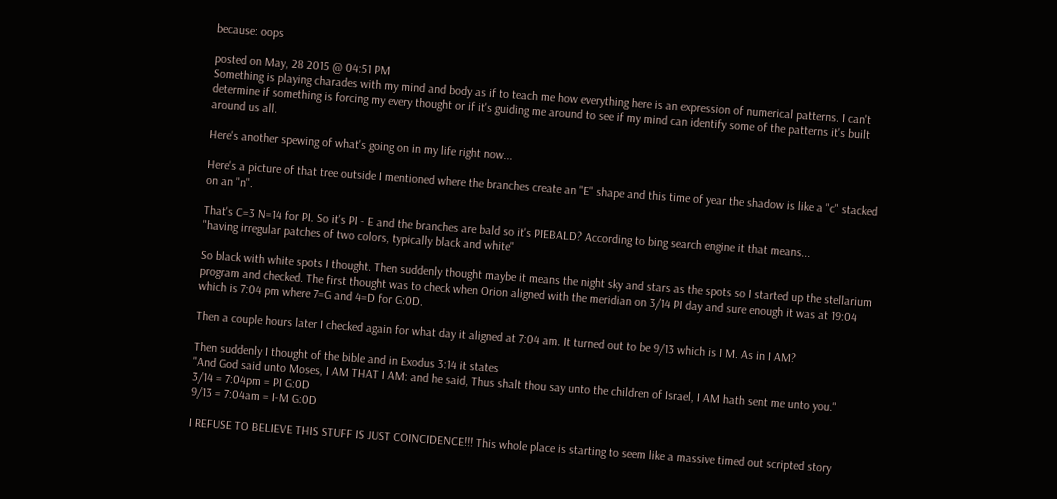because: oops

posted on May, 28 2015 @ 04:51 PM
Something is playing charades with my mind and body as if to teach me how everything here is an expression of numerical patterns. I can't determine if something is forcing my every thought or if it's guiding me around to see if my mind can identify some of the patterns it's built around us all.

Here's another spewing of what's going on in my life right now...

Here's a picture of that tree outside I mentioned where the branches create an "E" shape and this time of year the shadow is like a "c" stacked on an "n".

That's C=3 N=14 for PI. So it's PI - E and the branches are bald so it's PIEBALD? According to bing search engine it that means...
"having irregular patches of two colors, typically black and white"

So black with white spots I thought. Then suddenly thought maybe it means the night sky and stars as the spots so I started up the stellarium program and checked. The first thought was to check when Orion aligned with the meridian on 3/14 PI day and sure enough it was at 19:04 which is 7:04 pm where 7=G and 4=D for G:0D.

Then a couple hours later I checked again for what day it aligned at 7:04 am. It turned out to be 9/13 which is I M. As in I AM?

Then suddenly I thought of the bible and in Exodus 3:14 it states
"And God said unto Moses, I AM THAT I AM: and he said, Thus shalt thou say unto the children of Israel, I AM hath sent me unto you."
3/14 = 7:04pm = PI G:0D
9/13 = 7:04am = I-M G:0D

I REFUSE TO BELIEVE THIS STUFF IS JUST COINCIDENCE!!! This whole place is starting to seem like a massive timed out scripted story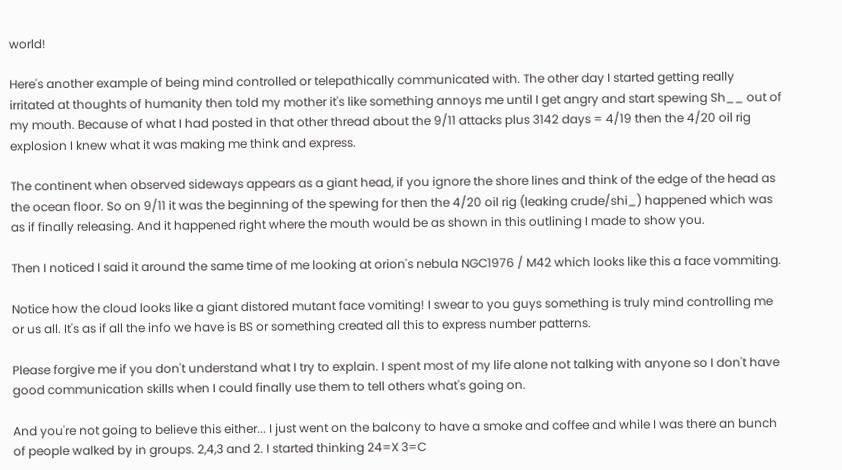world!

Here's another example of being mind controlled or telepathically communicated with. The other day I started getting really irritated at thoughts of humanity then told my mother it's like something annoys me until I get angry and start spewing Sh__ out of my mouth. Because of what I had posted in that other thread about the 9/11 attacks plus 3142 days = 4/19 then the 4/20 oil rig explosion I knew what it was making me think and express.

The continent when observed sideways appears as a giant head, if you ignore the shore lines and think of the edge of the head as the ocean floor. So on 9/11 it was the beginning of the spewing for then the 4/20 oil rig (leaking crude/shi_) happened which was as if finally releasing. And it happened right where the mouth would be as shown in this outlining I made to show you.

Then I noticed I said it around the same time of me looking at orion's nebula NGC1976 / M42 which looks like this a face vommiting.

Notice how the cloud looks like a giant distored mutant face vomiting! I swear to you guys something is truly mind controlling me or us all. It's as if all the info we have is BS or something created all this to express number patterns.

Please forgive me if you don't understand what I try to explain. I spent most of my life alone not talking with anyone so I don't have good communication skills when I could finally use them to tell others what's going on.

And you're not going to believe this either... I just went on the balcony to have a smoke and coffee and while I was there an bunch of people walked by in groups. 2,4,3 and 2. I started thinking 24=X 3=C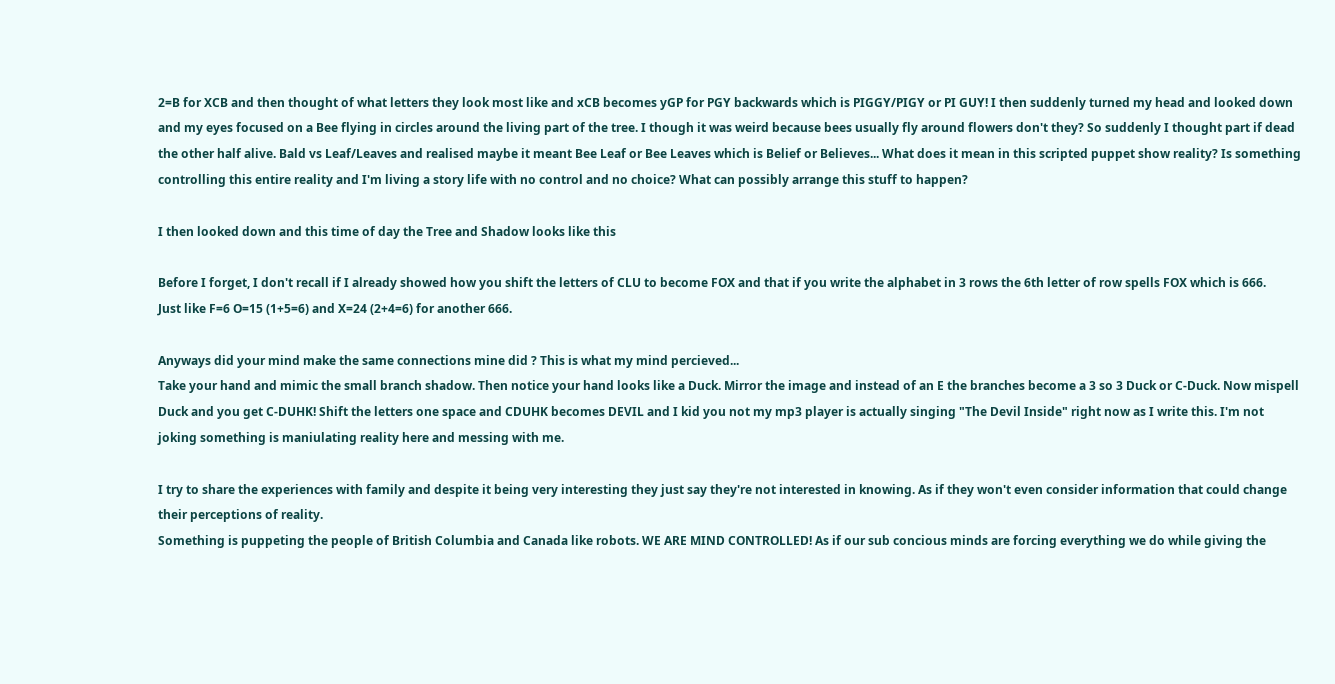2=B for XCB and then thought of what letters they look most like and xCB becomes yGP for PGY backwards which is PIGGY/PIGY or PI GUY! I then suddenly turned my head and looked down and my eyes focused on a Bee flying in circles around the living part of the tree. I though it was weird because bees usually fly around flowers don't they? So suddenly I thought part if dead the other half alive. Bald vs Leaf/Leaves and realised maybe it meant Bee Leaf or Bee Leaves which is Belief or Believes... What does it mean in this scripted puppet show reality? Is something controlling this entire reality and I'm living a story life with no control and no choice? What can possibly arrange this stuff to happen?

I then looked down and this time of day the Tree and Shadow looks like this

Before I forget, I don't recall if I already showed how you shift the letters of CLU to become FOX and that if you write the alphabet in 3 rows the 6th letter of row spells FOX which is 666.
Just like F=6 O=15 (1+5=6) and X=24 (2+4=6) for another 666.

Anyways did your mind make the same connections mine did ? This is what my mind percieved...
Take your hand and mimic the small branch shadow. Then notice your hand looks like a Duck. Mirror the image and instead of an E the branches become a 3 so 3 Duck or C-Duck. Now mispell Duck and you get C-DUHK! Shift the letters one space and CDUHK becomes DEVIL and I kid you not my mp3 player is actually singing "The Devil Inside" right now as I write this. I'm not joking something is maniulating reality here and messing with me.

I try to share the experiences with family and despite it being very interesting they just say they're not interested in knowing. As if they won't even consider information that could change their perceptions of reality.
Something is puppeting the people of British Columbia and Canada like robots. WE ARE MIND CONTROLLED! As if our sub concious minds are forcing everything we do while giving the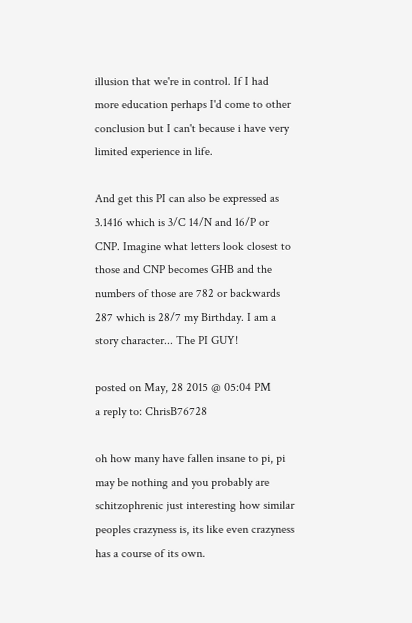illusion that we're in control. If I had more education perhaps I'd come to other conclusion but I can't because i have very limited experience in life.

And get this PI can also be expressed as 3.1416 which is 3/C 14/N and 16/P or CNP. Imagine what letters look closest to those and CNP becomes GHB and the numbers of those are 782 or backwards 287 which is 28/7 my Birthday. I am a story character... The PI GUY!

posted on May, 28 2015 @ 05:04 PM
a reply to: ChrisB76728

oh how many have fallen insane to pi, pi may be nothing and you probably are schitzophrenic just interesting how similar peoples crazyness is, its like even crazyness has a course of its own.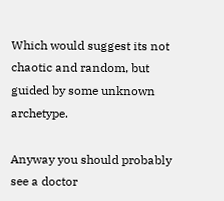Which would suggest its not chaotic and random, but guided by some unknown archetype.

Anyway you should probably see a doctor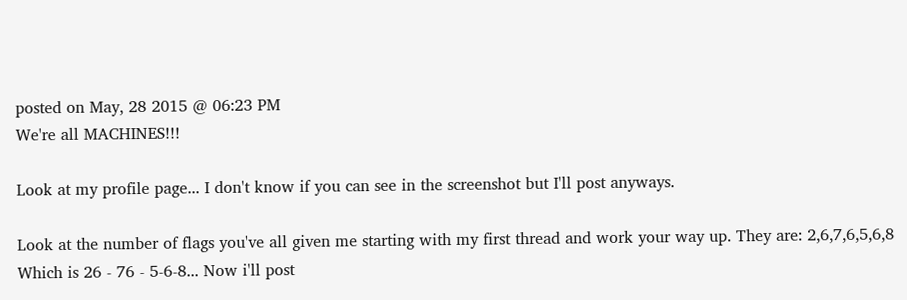posted on May, 28 2015 @ 06:23 PM
We're all MACHINES!!!

Look at my profile page... I don't know if you can see in the screenshot but I'll post anyways.

Look at the number of flags you've all given me starting with my first thread and work your way up. They are: 2,6,7,6,5,6,8
Which is 26 - 76 - 5-6-8... Now i'll post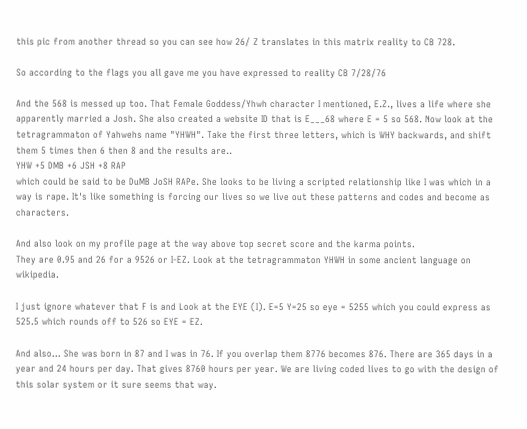this pic from another thread so you can see how 26/ Z translates in this matrix reality to CB 728.

So according to the flags you all gave me you have expressed to reality CB 7/28/76

And the 568 is messed up too. That Female Goddess/Yhwh character I mentioned, E.Z., lives a life where she apparently married a Josh. She also created a website ID that is E___68 where E = 5 so 568. Now look at the tetragrammaton of Yahwehs name "YHWH". Take the first three letters, which is WHY backwards, and shift them 5 times then 6 then 8 and the results are..
YHW +5 DMB +6 JSH +8 RAP
which could be said to be DuMB JoSH RAPe. She looks to be living a scripted relationship like I was which in a way is rape. It's like something is forcing our lives so we live out these patterns and codes and become as characters.

And also look on my profile page at the way above top secret score and the karma points.
They are 0.95 and 26 for a 9526 or I-EZ. Look at the tetragrammaton YHWH in some ancient language on wikipedia.

I just ignore whatever that F is and Look at the EYE (I). E=5 Y=25 so eye = 5255 which you could express as 525.5 which rounds off to 526 so EYE = EZ.

And also... She was born in 87 and I was in 76. If you overlap them 8776 becomes 876. There are 365 days in a year and 24 hours per day. That gives 8760 hours per year. We are living coded lives to go with the design of this solar system or it sure seems that way.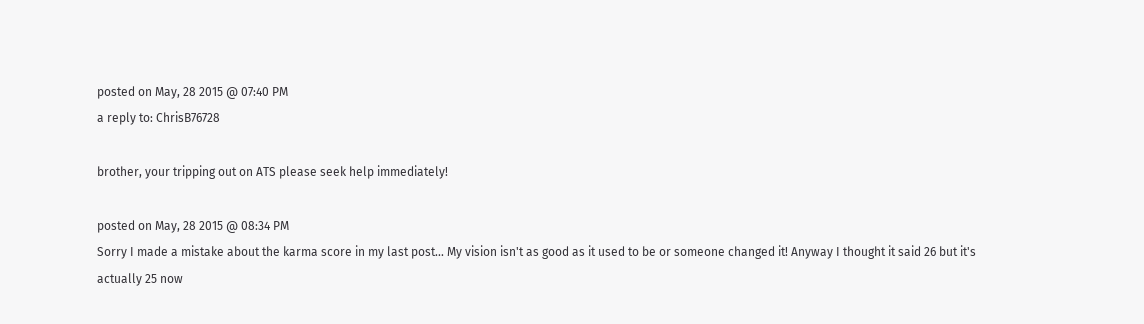posted on May, 28 2015 @ 07:40 PM
a reply to: ChrisB76728

brother, your tripping out on ATS please seek help immediately!

posted on May, 28 2015 @ 08:34 PM
Sorry I made a mistake about the karma score in my last post... My vision isn't as good as it used to be or someone changed it! Anyway I thought it said 26 but it's actually 25 now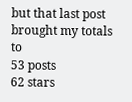but that last post brought my totals to
53 posts
62 stars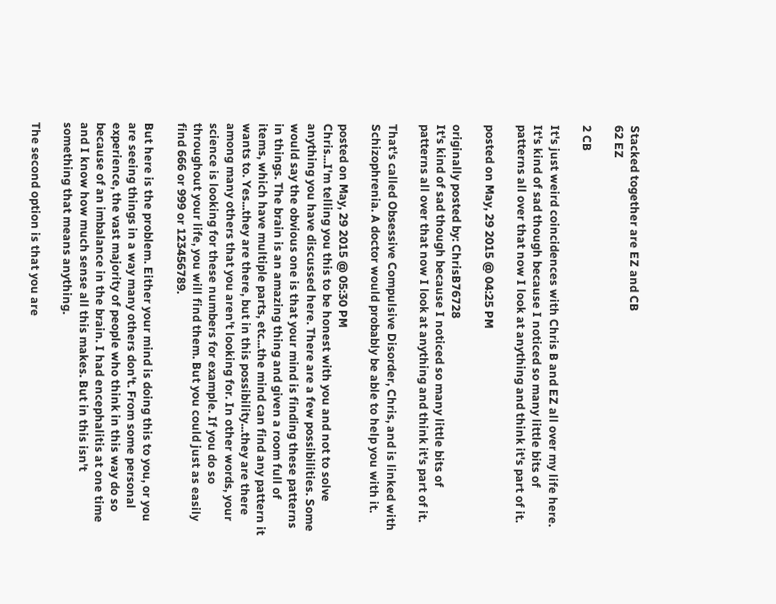Stacked together are EZ and CB
62 EZ

2 CB

It's just weird coincidences with Chris B and EZ all over my life here. It's kind of sad though because I noticed so many little bits of patterns all over that now I look at anything and think it's part of it.

posted on May, 29 2015 @ 04:25 PM

originally posted by: ChrisB76728
It's kind of sad though because I noticed so many little bits of patterns all over that now I look at anything and think it's part of it.

That's called Obsessive Compulsive Disorder, Chris, and is linked with Schizophrenia. A doctor would probably be able to help you with it.

posted on May, 29 2015 @ 05:30 PM
Chris...I'm telling you this to be honest with you and not to solve anything you have discussed here. There are a few possibilities. Some would say the obvious one is that your mind is finding these patterns in things. The brain is an amazing thing and given a room full of items, which have multiple parts, etc...the mind can find any pattern it wants to. Yes...they are there, but in this possibility...they are there among many others that you aren't looking for. In other words, your science is looking for these numbers for example. If you do so throughout your life, you will find them. But you could just as easily find 666 or 999 or 123456789.

But here is the problem. Either your mind is doing this to you, or you are seeing things in a way many others don't. From some personal experience, the vast majority of people who think in this way do so because of an imbalance in the brain. I had encephalitis at one time and I know how much sense all this makes. But in this isn't something that means anything.

The second option is that you are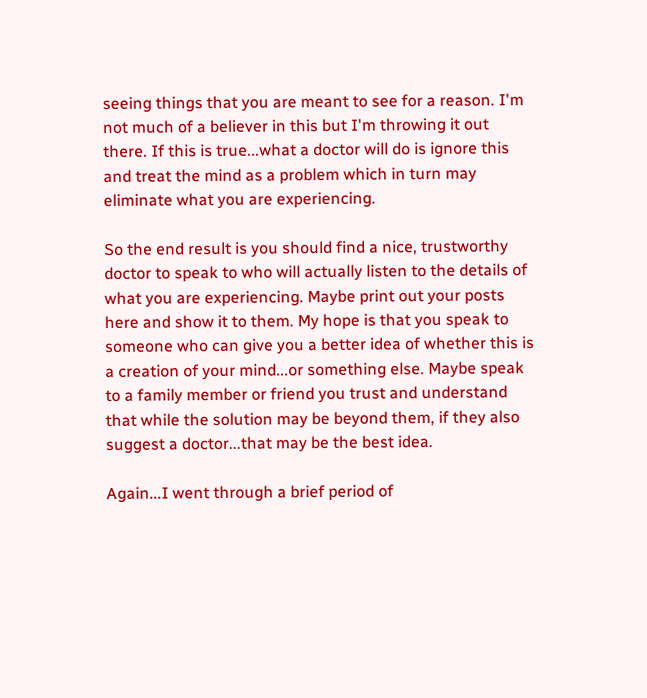seeing things that you are meant to see for a reason. I'm not much of a believer in this but I'm throwing it out there. If this is true...what a doctor will do is ignore this and treat the mind as a problem which in turn may eliminate what you are experiencing.

So the end result is you should find a nice, trustworthy doctor to speak to who will actually listen to the details of what you are experiencing. Maybe print out your posts here and show it to them. My hope is that you speak to someone who can give you a better idea of whether this is a creation of your mind...or something else. Maybe speak to a family member or friend you trust and understand that while the solution may be beyond them, if they also suggest a doctor...that may be the best idea.

Again...I went through a brief period of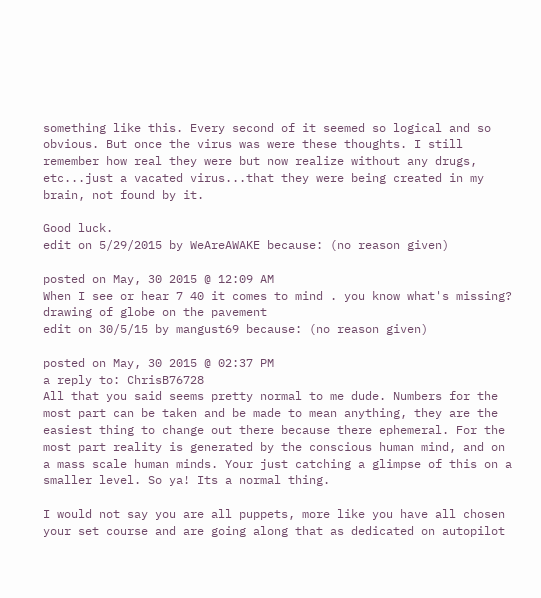something like this. Every second of it seemed so logical and so obvious. But once the virus was were these thoughts. I still remember how real they were but now realize without any drugs, etc...just a vacated virus...that they were being created in my brain, not found by it.

Good luck.
edit on 5/29/2015 by WeAreAWAKE because: (no reason given)

posted on May, 30 2015 @ 12:09 AM
When I see or hear 7 40 it comes to mind . you know what's missing? drawing of globe on the pavement
edit on 30/5/15 by mangust69 because: (no reason given)

posted on May, 30 2015 @ 02:37 PM
a reply to: ChrisB76728
All that you said seems pretty normal to me dude. Numbers for the most part can be taken and be made to mean anything, they are the easiest thing to change out there because there ephemeral. For the most part reality is generated by the conscious human mind, and on a mass scale human minds. Your just catching a glimpse of this on a smaller level. So ya! Its a normal thing.

I would not say you are all puppets, more like you have all chosen your set course and are going along that as dedicated on autopilot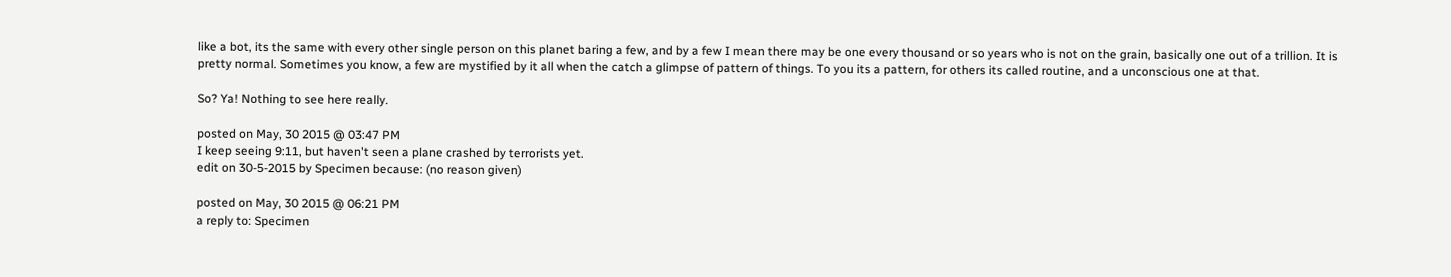like a bot, its the same with every other single person on this planet baring a few, and by a few I mean there may be one every thousand or so years who is not on the grain, basically one out of a trillion. It is pretty normal. Sometimes you know, a few are mystified by it all when the catch a glimpse of pattern of things. To you its a pattern, for others its called routine, and a unconscious one at that.

So? Ya! Nothing to see here really.

posted on May, 30 2015 @ 03:47 PM
I keep seeing 9:11, but haven't seen a plane crashed by terrorists yet.
edit on 30-5-2015 by Specimen because: (no reason given)

posted on May, 30 2015 @ 06:21 PM
a reply to: Specimen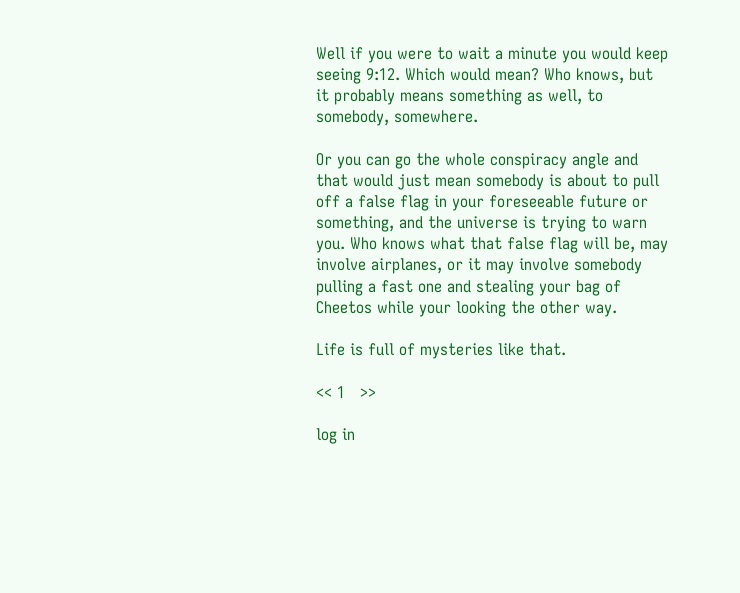Well if you were to wait a minute you would keep seeing 9:12. Which would mean? Who knows, but it probably means something as well, to somebody, somewhere.

Or you can go the whole conspiracy angle and that would just mean somebody is about to pull off a false flag in your foreseeable future or something, and the universe is trying to warn you. Who knows what that false flag will be, may involve airplanes, or it may involve somebody pulling a fast one and stealing your bag of Cheetos while your looking the other way.

Life is full of mysteries like that.

<< 1   >>

log in